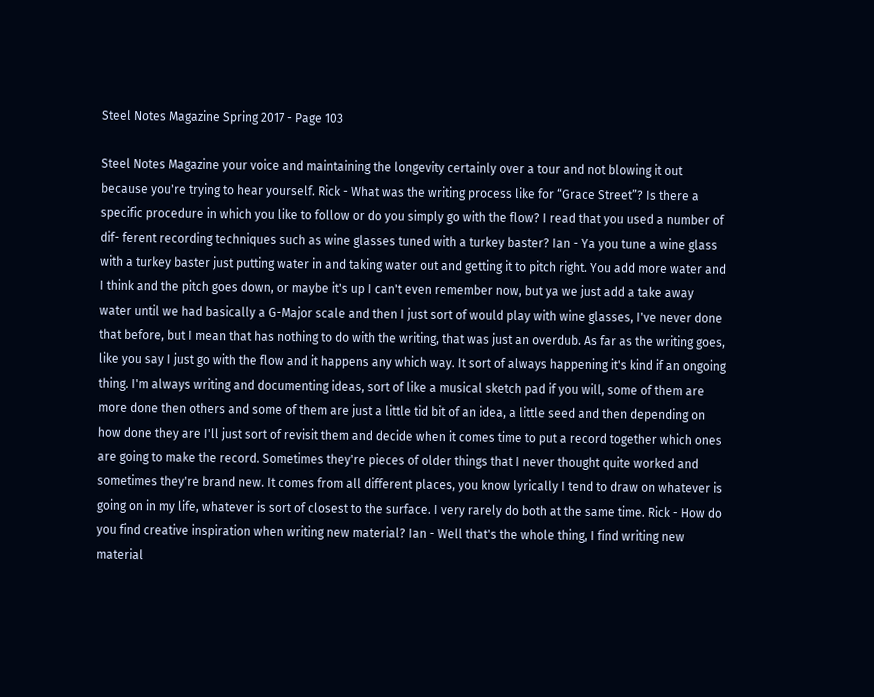Steel Notes Magazine Spring 2017 - Page 103

Steel Notes Magazine your voice and maintaining the longevity certainly over a tour and not blowing it out because you're trying to hear yourself. Rick - What was the writing process like for “Grace Street”? Is there a specific procedure in which you like to follow or do you simply go with the flow? I read that you used a number of dif- ferent recording techniques such as wine glasses tuned with a turkey baster? Ian - Ya you tune a wine glass with a turkey baster just putting water in and taking water out and getting it to pitch right. You add more water and I think and the pitch goes down, or maybe it's up I can't even remember now, but ya we just add a take away water until we had basically a G-Major scale and then I just sort of would play with wine glasses, I've never done that before, but I mean that has nothing to do with the writing, that was just an overdub. As far as the writing goes, like you say I just go with the flow and it happens any which way. It sort of always happening it's kind if an ongoing thing. I'm always writing and documenting ideas, sort of like a musical sketch pad if you will, some of them are more done then others and some of them are just a little tid bit of an idea, a little seed and then depending on how done they are I'll just sort of revisit them and decide when it comes time to put a record together which ones are going to make the record. Sometimes they're pieces of older things that I never thought quite worked and sometimes they're brand new. It comes from all different places, you know lyrically I tend to draw on whatever is going on in my life, whatever is sort of closest to the surface. I very rarely do both at the same time. Rick - How do you find creative inspiration when writing new material? Ian - Well that's the whole thing, I find writing new material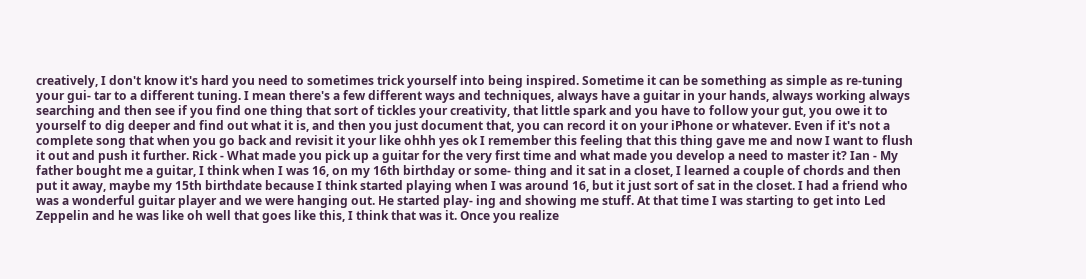creatively, I don't know it's hard you need to sometimes trick yourself into being inspired. Sometime it can be something as simple as re-tuning your gui- tar to a different tuning. I mean there's a few different ways and techniques, always have a guitar in your hands, always working always searching and then see if you find one thing that sort of tickles your creativity, that little spark and you have to follow your gut, you owe it to yourself to dig deeper and find out what it is, and then you just document that, you can record it on your iPhone or whatever. Even if it's not a complete song that when you go back and revisit it your like ohhh yes ok I remember this feeling that this thing gave me and now I want to flush it out and push it further. Rick - What made you pick up a guitar for the very first time and what made you develop a need to master it? Ian - My father bought me a guitar, I think when I was 16, on my 16th birthday or some- thing and it sat in a closet, I learned a couple of chords and then put it away, maybe my 15th birthdate because I think started playing when I was around 16, but it just sort of sat in the closet. I had a friend who was a wonderful guitar player and we were hanging out. He started play- ing and showing me stuff. At that time I was starting to get into Led Zeppelin and he was like oh well that goes like this, I think that was it. Once you realize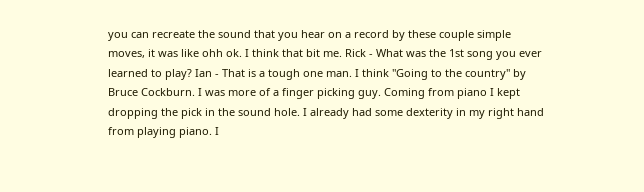you can recreate the sound that you hear on a record by these couple simple moves, it was like ohh ok. I think that bit me. Rick - What was the 1st song you ever learned to play? Ian - That is a tough one man. I think "Going to the country" by Bruce Cockburn. I was more of a finger picking guy. Coming from piano I kept dropping the pick in the sound hole. I already had some dexterity in my right hand from playing piano. I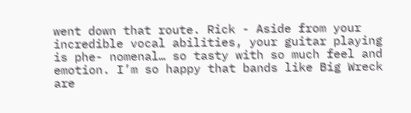went down that route. Rick - Aside from your incredible vocal abilities, your guitar playing is phe- nomenal… so tasty with so much feel and emotion. I’m so happy that bands like Big Wreck are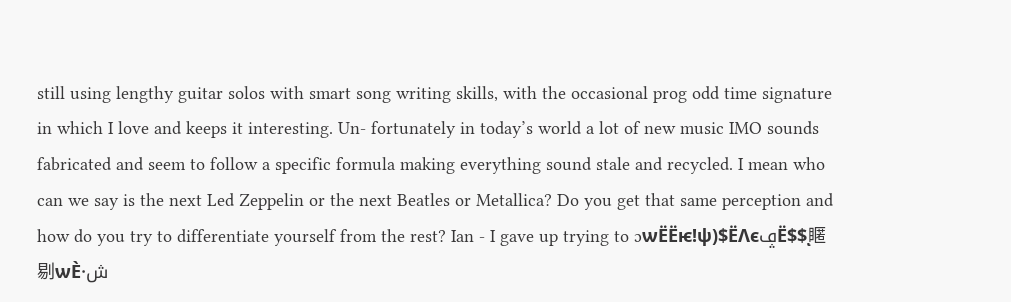still using lengthy guitar solos with smart song writing skills, with the occasional prog odd time signature in which I love and keeps it interesting. Un- fortunately in today’s world a lot of new music IMO sounds fabricated and seem to follow a specific formula making everything sound stale and recycled. I mean who can we say is the next Led Zeppelin or the next Beatles or Metallica? Do you get that same perception and how do you try to differentiate yourself from the rest? Ian - I gave up trying to ɔѡЁЁѥ!ѱ)$ЁɅєݡЁ$$ͅ䁥剔ѡЀش܁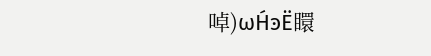啅)ѡН́ͽЁ䁵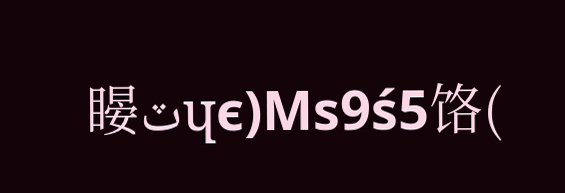䁙ٽɥє)Mѕ9ѕ́5饹(